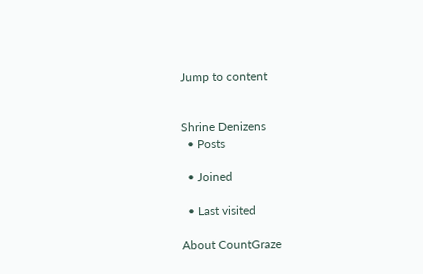Jump to content


Shrine Denizens
  • Posts

  • Joined

  • Last visited

About CountGraze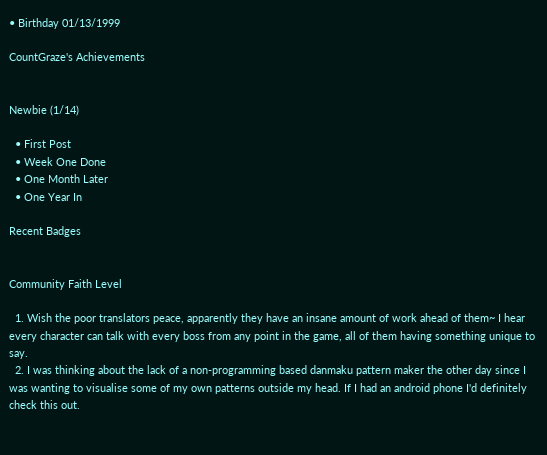• Birthday 01/13/1999

CountGraze's Achievements


Newbie (1/14)

  • First Post
  • Week One Done
  • One Month Later
  • One Year In

Recent Badges


Community Faith Level

  1. Wish the poor translators peace, apparently they have an insane amount of work ahead of them~ I hear every character can talk with every boss from any point in the game, all of them having something unique to say.
  2. I was thinking about the lack of a non-programming based danmaku pattern maker the other day since I was wanting to visualise some of my own patterns outside my head. If I had an android phone I'd definitely check this out.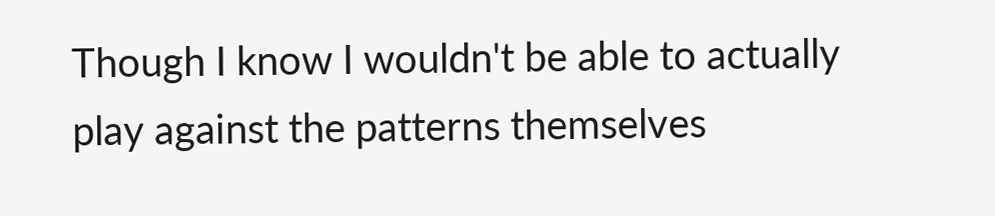Though I know I wouldn't be able to actually play against the patterns themselves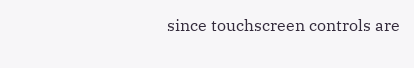since touchscreen controls are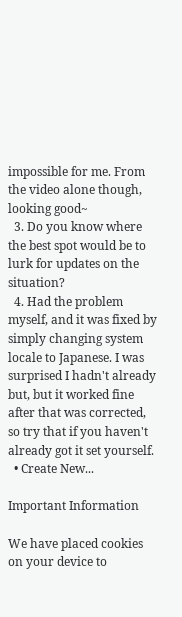impossible for me. From the video alone though, looking good~
  3. Do you know where the best spot would be to lurk for updates on the situation?
  4. Had the problem myself, and it was fixed by simply changing system locale to Japanese. I was surprised I hadn't already but, but it worked fine after that was corrected, so try that if you haven't already got it set yourself.
  • Create New...

Important Information

We have placed cookies on your device to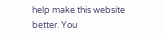help make this website better. You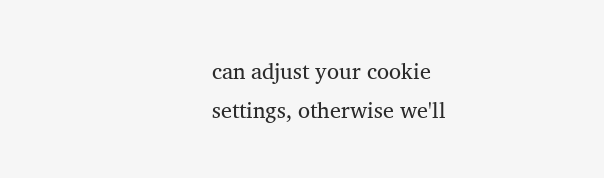can adjust your cookie settings, otherwise we'll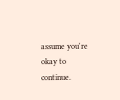assume you're okay to continue.